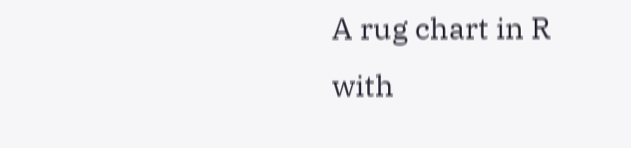A rug chart in R with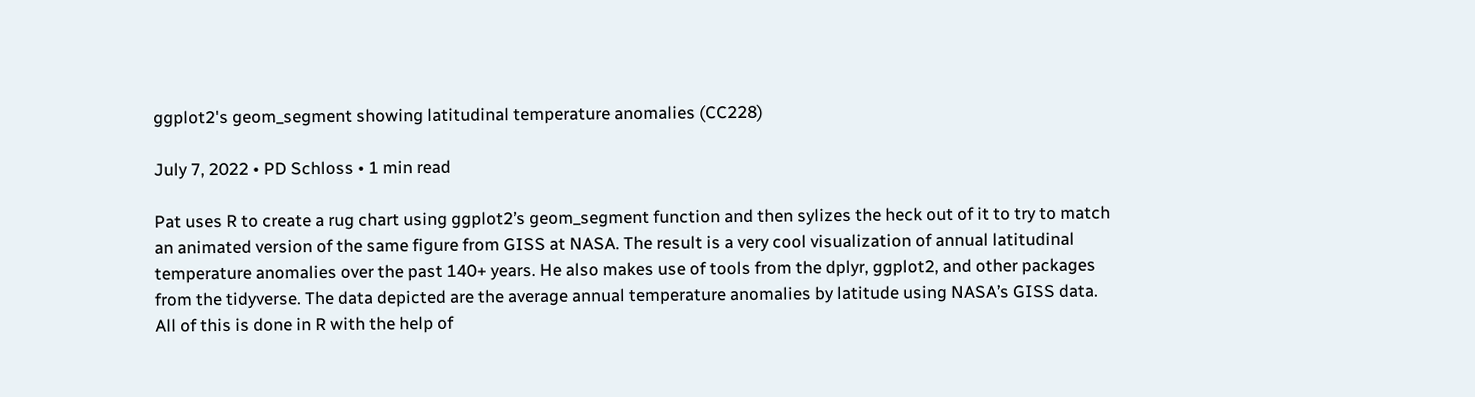ggplot2's geom_segment showing latitudinal temperature anomalies (CC228)

July 7, 2022 • PD Schloss • 1 min read

Pat uses R to create a rug chart using ggplot2’s geom_segment function and then sylizes the heck out of it to try to match an animated version of the same figure from GISS at NASA. The result is a very cool visualization of annual latitudinal temperature anomalies over the past 140+ years. He also makes use of tools from the dplyr, ggplot2, and other packages from the tidyverse. The data depicted are the average annual temperature anomalies by latitude using NASA’s GISS data. All of this is done in R with the help of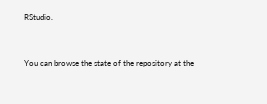RStudio.


You can browse the state of the repository at the